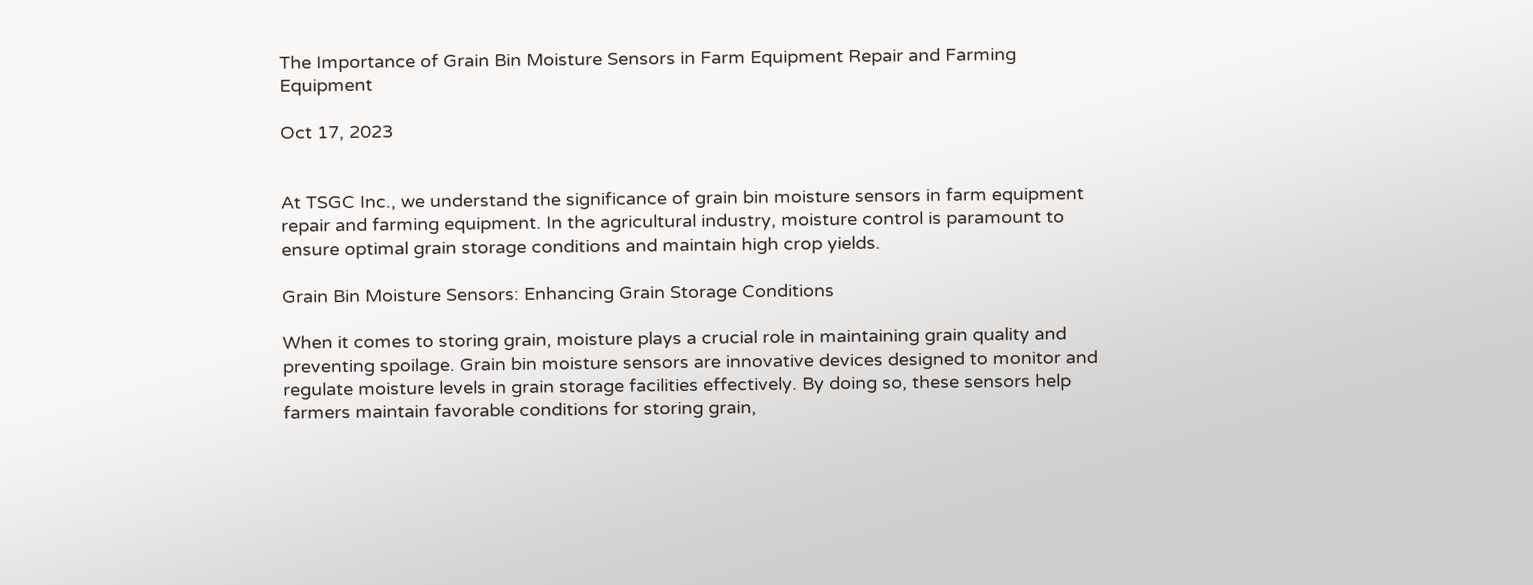The Importance of Grain Bin Moisture Sensors in Farm Equipment Repair and Farming Equipment

Oct 17, 2023


At TSGC Inc., we understand the significance of grain bin moisture sensors in farm equipment repair and farming equipment. In the agricultural industry, moisture control is paramount to ensure optimal grain storage conditions and maintain high crop yields.

Grain Bin Moisture Sensors: Enhancing Grain Storage Conditions

When it comes to storing grain, moisture plays a crucial role in maintaining grain quality and preventing spoilage. Grain bin moisture sensors are innovative devices designed to monitor and regulate moisture levels in grain storage facilities effectively. By doing so, these sensors help farmers maintain favorable conditions for storing grain,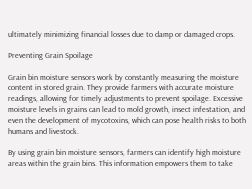ultimately minimizing financial losses due to damp or damaged crops.

Preventing Grain Spoilage

Grain bin moisture sensors work by constantly measuring the moisture content in stored grain. They provide farmers with accurate moisture readings, allowing for timely adjustments to prevent spoilage. Excessive moisture levels in grains can lead to mold growth, insect infestation, and even the development of mycotoxins, which can pose health risks to both humans and livestock.

By using grain bin moisture sensors, farmers can identify high moisture areas within the grain bins. This information empowers them to take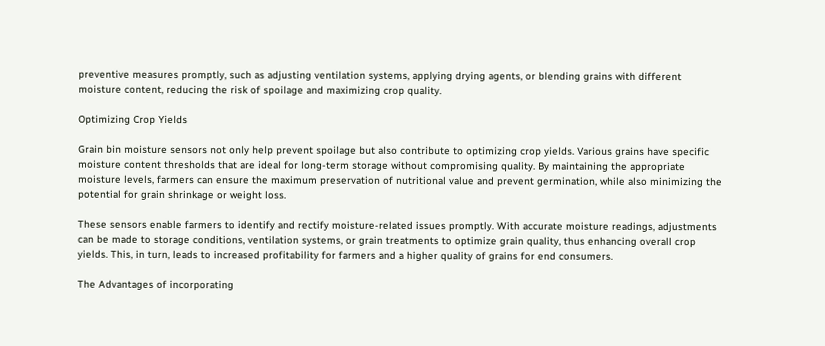preventive measures promptly, such as adjusting ventilation systems, applying drying agents, or blending grains with different moisture content, reducing the risk of spoilage and maximizing crop quality.

Optimizing Crop Yields

Grain bin moisture sensors not only help prevent spoilage but also contribute to optimizing crop yields. Various grains have specific moisture content thresholds that are ideal for long-term storage without compromising quality. By maintaining the appropriate moisture levels, farmers can ensure the maximum preservation of nutritional value and prevent germination, while also minimizing the potential for grain shrinkage or weight loss.

These sensors enable farmers to identify and rectify moisture-related issues promptly. With accurate moisture readings, adjustments can be made to storage conditions, ventilation systems, or grain treatments to optimize grain quality, thus enhancing overall crop yields. This, in turn, leads to increased profitability for farmers and a higher quality of grains for end consumers.

The Advantages of incorporating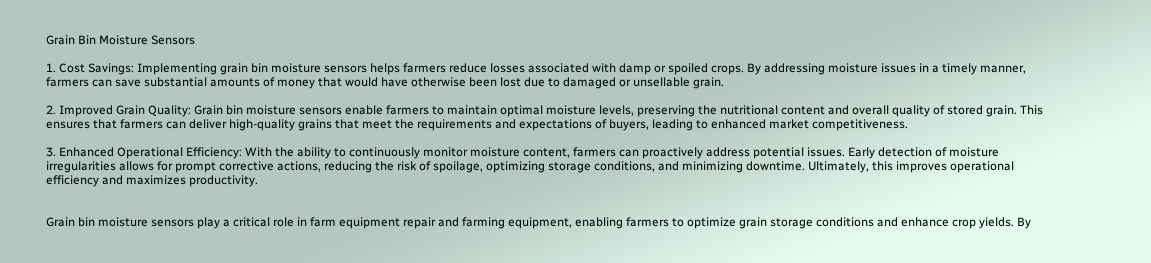Grain Bin Moisture Sensors

1. Cost Savings: Implementing grain bin moisture sensors helps farmers reduce losses associated with damp or spoiled crops. By addressing moisture issues in a timely manner, farmers can save substantial amounts of money that would have otherwise been lost due to damaged or unsellable grain.

2. Improved Grain Quality: Grain bin moisture sensors enable farmers to maintain optimal moisture levels, preserving the nutritional content and overall quality of stored grain. This ensures that farmers can deliver high-quality grains that meet the requirements and expectations of buyers, leading to enhanced market competitiveness.

3. Enhanced Operational Efficiency: With the ability to continuously monitor moisture content, farmers can proactively address potential issues. Early detection of moisture irregularities allows for prompt corrective actions, reducing the risk of spoilage, optimizing storage conditions, and minimizing downtime. Ultimately, this improves operational efficiency and maximizes productivity.


Grain bin moisture sensors play a critical role in farm equipment repair and farming equipment, enabling farmers to optimize grain storage conditions and enhance crop yields. By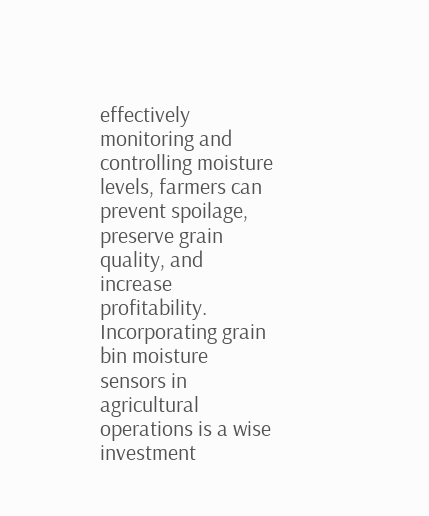effectively monitoring and controlling moisture levels, farmers can prevent spoilage, preserve grain quality, and increase profitability. Incorporating grain bin moisture sensors in agricultural operations is a wise investment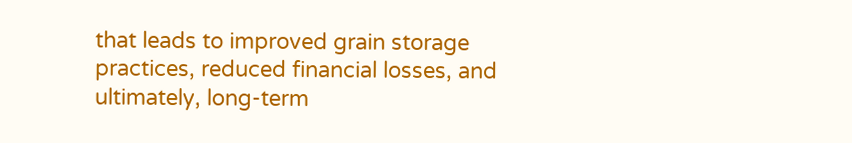that leads to improved grain storage practices, reduced financial losses, and ultimately, long-term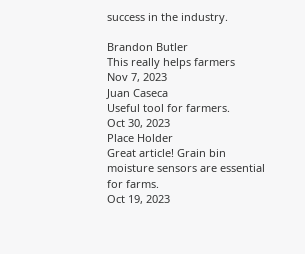success in the industry.

Brandon Butler
This really helps farmers
Nov 7, 2023
Juan Caseca
Useful tool for farmers.
Oct 30, 2023
Place Holder
Great article! Grain bin moisture sensors are essential for farms.
Oct 19, 2023